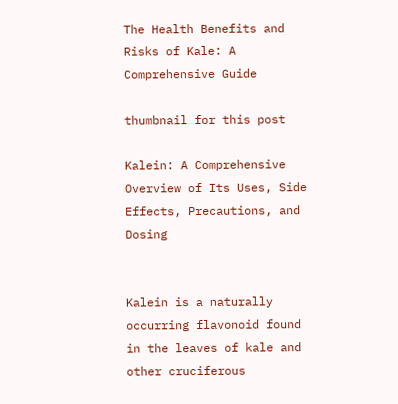The Health Benefits and Risks of Kale: A Comprehensive Guide

thumbnail for this post

Kalein: A Comprehensive Overview of Its Uses, Side Effects, Precautions, and Dosing


Kalein is a naturally occurring flavonoid found in the leaves of kale and other cruciferous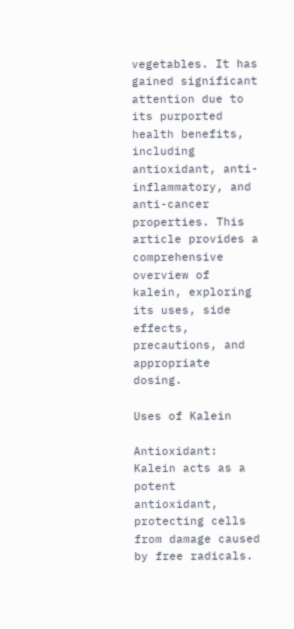vegetables. It has gained significant attention due to its purported health benefits, including antioxidant, anti-inflammatory, and anti-cancer properties. This article provides a comprehensive overview of kalein, exploring its uses, side effects, precautions, and appropriate dosing.

Uses of Kalein

Antioxidant: Kalein acts as a potent antioxidant, protecting cells from damage caused by free radicals.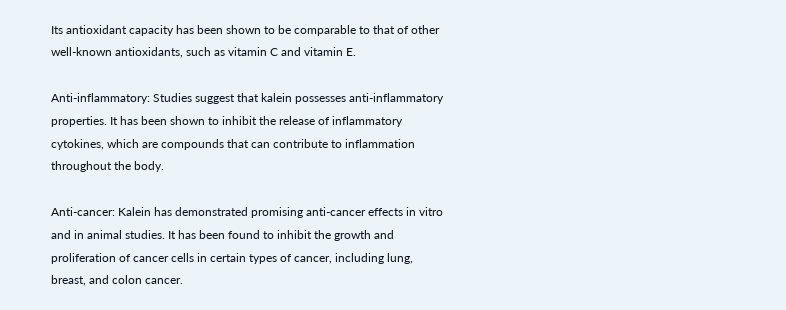Its antioxidant capacity has been shown to be comparable to that of other well-known antioxidants, such as vitamin C and vitamin E.

Anti-inflammatory: Studies suggest that kalein possesses anti-inflammatory properties. It has been shown to inhibit the release of inflammatory cytokines, which are compounds that can contribute to inflammation throughout the body.

Anti-cancer: Kalein has demonstrated promising anti-cancer effects in vitro and in animal studies. It has been found to inhibit the growth and proliferation of cancer cells in certain types of cancer, including lung, breast, and colon cancer.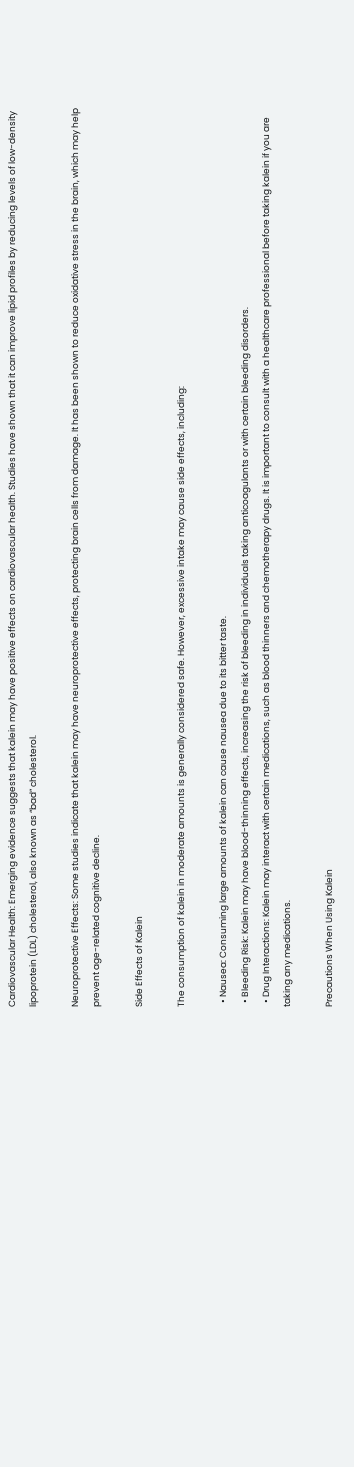Cardiovascular Health: Emerging evidence suggests that kalein may have positive effects on cardiovascular health. Studies have shown that it can improve lipid profiles by reducing levels of low-density lipoprotein (LDL) cholesterol, also known as “bad” cholesterol.

Neuroprotective Effects: Some studies indicate that kalein may have neuroprotective effects, protecting brain cells from damage. It has been shown to reduce oxidative stress in the brain, which may help prevent age-related cognitive decline.

Side Effects of Kalein

The consumption of kalein in moderate amounts is generally considered safe. However, excessive intake may cause side effects, including:

  • Nausea: Consuming large amounts of kalein can cause nausea due to its bitter taste.
  • Bleeding Risk: Kalein may have blood-thinning effects, increasing the risk of bleeding in individuals taking anticoagulants or with certain bleeding disorders.
  • Drug Interactions: Kalein may interact with certain medications, such as blood thinners and chemotherapy drugs. It is important to consult with a healthcare professional before taking kalein if you are taking any medications.

Precautions When Using Kalein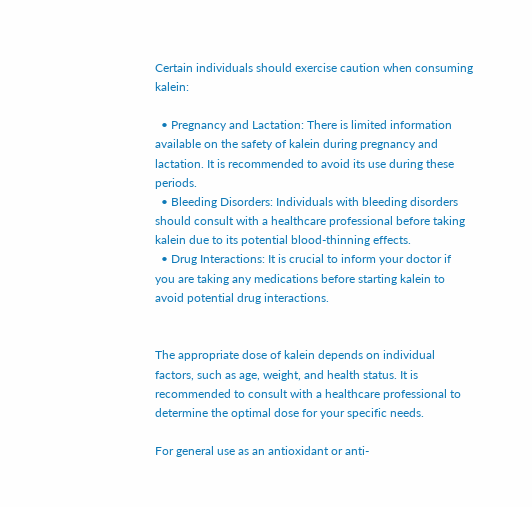Certain individuals should exercise caution when consuming kalein:

  • Pregnancy and Lactation: There is limited information available on the safety of kalein during pregnancy and lactation. It is recommended to avoid its use during these periods.
  • Bleeding Disorders: Individuals with bleeding disorders should consult with a healthcare professional before taking kalein due to its potential blood-thinning effects.
  • Drug Interactions: It is crucial to inform your doctor if you are taking any medications before starting kalein to avoid potential drug interactions.


The appropriate dose of kalein depends on individual factors, such as age, weight, and health status. It is recommended to consult with a healthcare professional to determine the optimal dose for your specific needs.

For general use as an antioxidant or anti-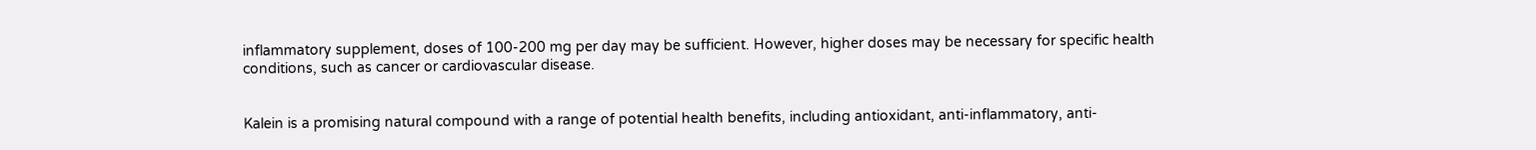inflammatory supplement, doses of 100-200 mg per day may be sufficient. However, higher doses may be necessary for specific health conditions, such as cancer or cardiovascular disease.


Kalein is a promising natural compound with a range of potential health benefits, including antioxidant, anti-inflammatory, anti-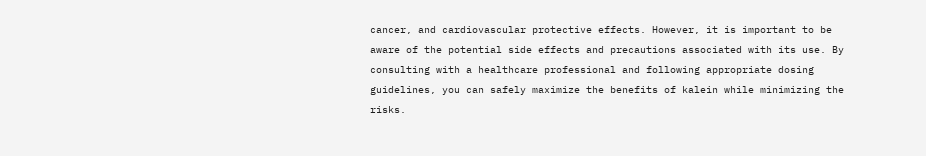cancer, and cardiovascular protective effects. However, it is important to be aware of the potential side effects and precautions associated with its use. By consulting with a healthcare professional and following appropriate dosing guidelines, you can safely maximize the benefits of kalein while minimizing the risks.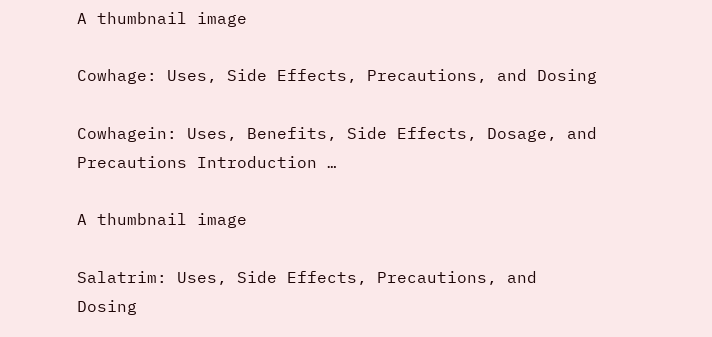A thumbnail image

Cowhage: Uses, Side Effects, Precautions, and Dosing

Cowhagein: Uses, Benefits, Side Effects, Dosage, and Precautions Introduction …

A thumbnail image

Salatrim: Uses, Side Effects, Precautions, and Dosing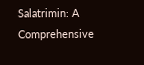Salatrimin: A Comprehensive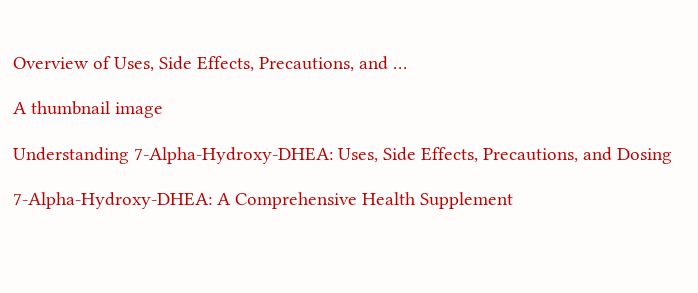Overview of Uses, Side Effects, Precautions, and …

A thumbnail image

Understanding 7-Alpha-Hydroxy-DHEA: Uses, Side Effects, Precautions, and Dosing

7-Alpha-Hydroxy-DHEA: A Comprehensive Health Supplement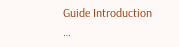Guide Introduction …